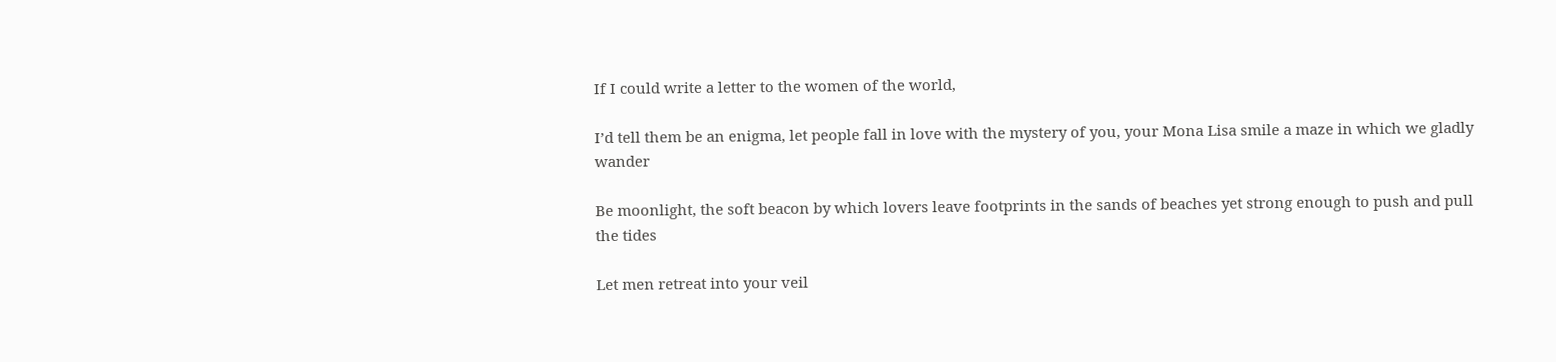If I could write a letter to the women of the world,

I’d tell them be an enigma, let people fall in love with the mystery of you, your Mona Lisa smile a maze in which we gladly wander

Be moonlight, the soft beacon by which lovers leave footprints in the sands of beaches yet strong enough to push and pull the tides

Let men retreat into your veil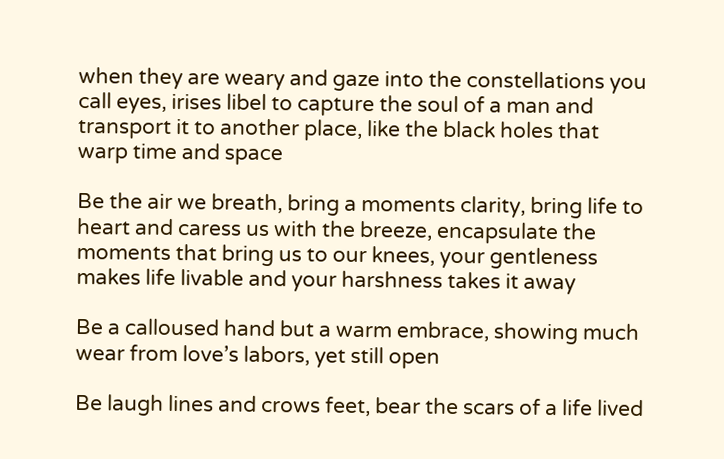when they are weary and gaze into the constellations you call eyes, irises libel to capture the soul of a man and transport it to another place, like the black holes that warp time and space

Be the air we breath, bring a moments clarity, bring life to heart and caress us with the breeze, encapsulate the moments that bring us to our knees, your gentleness makes life livable and your harshness takes it away

Be a calloused hand but a warm embrace, showing much wear from love’s labors, yet still open

Be laugh lines and crows feet, bear the scars of a life lived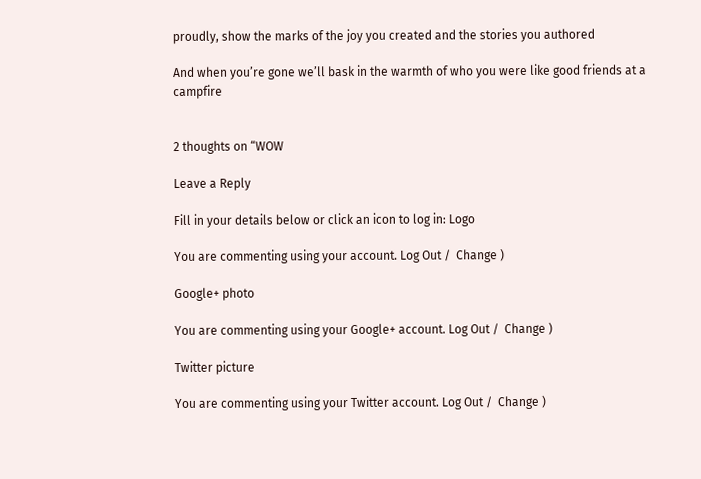proudly, show the marks of the joy you created and the stories you authored

And when you’re gone we’ll bask in the warmth of who you were like good friends at a campfire


2 thoughts on “WOW

Leave a Reply

Fill in your details below or click an icon to log in: Logo

You are commenting using your account. Log Out /  Change )

Google+ photo

You are commenting using your Google+ account. Log Out /  Change )

Twitter picture

You are commenting using your Twitter account. Log Out /  Change )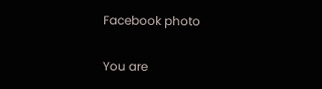Facebook photo

You are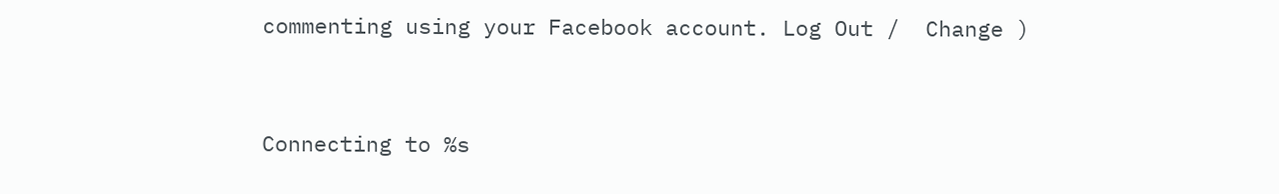commenting using your Facebook account. Log Out /  Change )


Connecting to %s